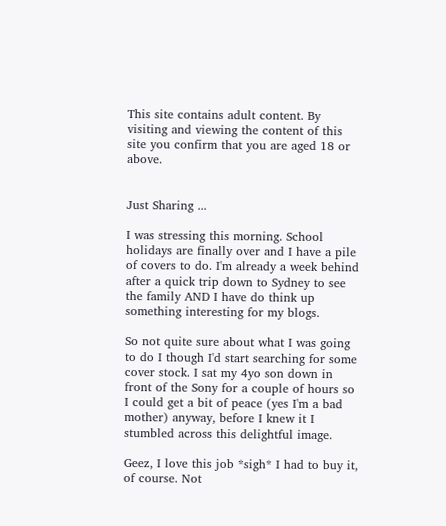This site contains adult content. By visiting and viewing the content of this site you confirm that you are aged 18 or above.


Just Sharing ...

I was stressing this morning. School holidays are finally over and I have a pile of covers to do. I'm already a week behind after a quick trip down to Sydney to see the family AND I have do think up something interesting for my blogs.

So not quite sure about what I was going to do I though I'd start searching for some cover stock. I sat my 4yo son down in front of the Sony for a couple of hours so I could get a bit of peace (yes I'm a bad mother) anyway, before I knew it I stumbled across this delightful image.

Geez, I love this job *sigh* I had to buy it, of course. Not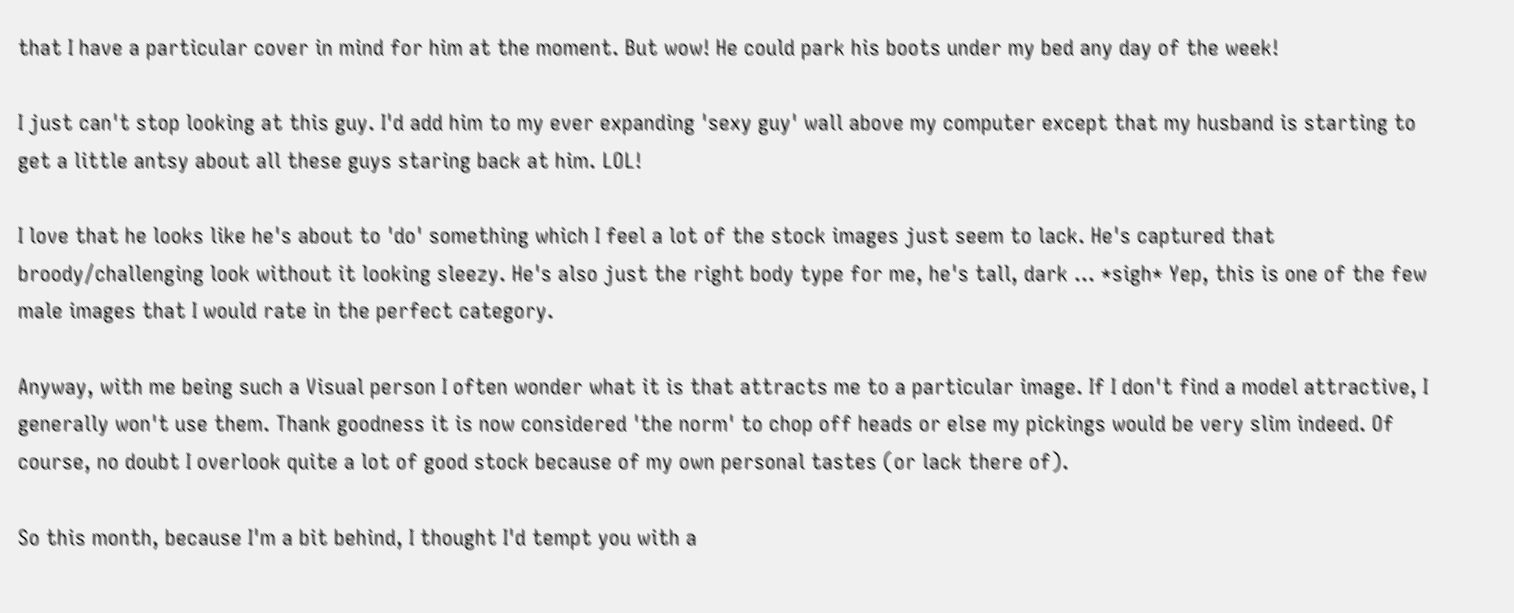that I have a particular cover in mind for him at the moment. But wow! He could park his boots under my bed any day of the week!

I just can't stop looking at this guy. I'd add him to my ever expanding 'sexy guy' wall above my computer except that my husband is starting to get a little antsy about all these guys staring back at him. LOL!

I love that he looks like he's about to 'do' something which I feel a lot of the stock images just seem to lack. He's captured that broody/challenging look without it looking sleezy. He's also just the right body type for me, he's tall, dark ... *sigh* Yep, this is one of the few male images that I would rate in the perfect category.

Anyway, with me being such a Visual person I often wonder what it is that attracts me to a particular image. If I don't find a model attractive, I generally won't use them. Thank goodness it is now considered 'the norm' to chop off heads or else my pickings would be very slim indeed. Of course, no doubt I overlook quite a lot of good stock because of my own personal tastes (or lack there of).

So this month, because I'm a bit behind, I thought I'd tempt you with a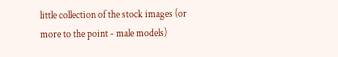little collection of the stock images (or more to the point - male models)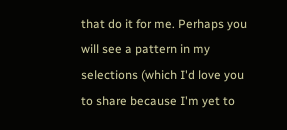that do it for me. Perhaps you will see a pattern in my selections (which I'd love you to share because I'm yet to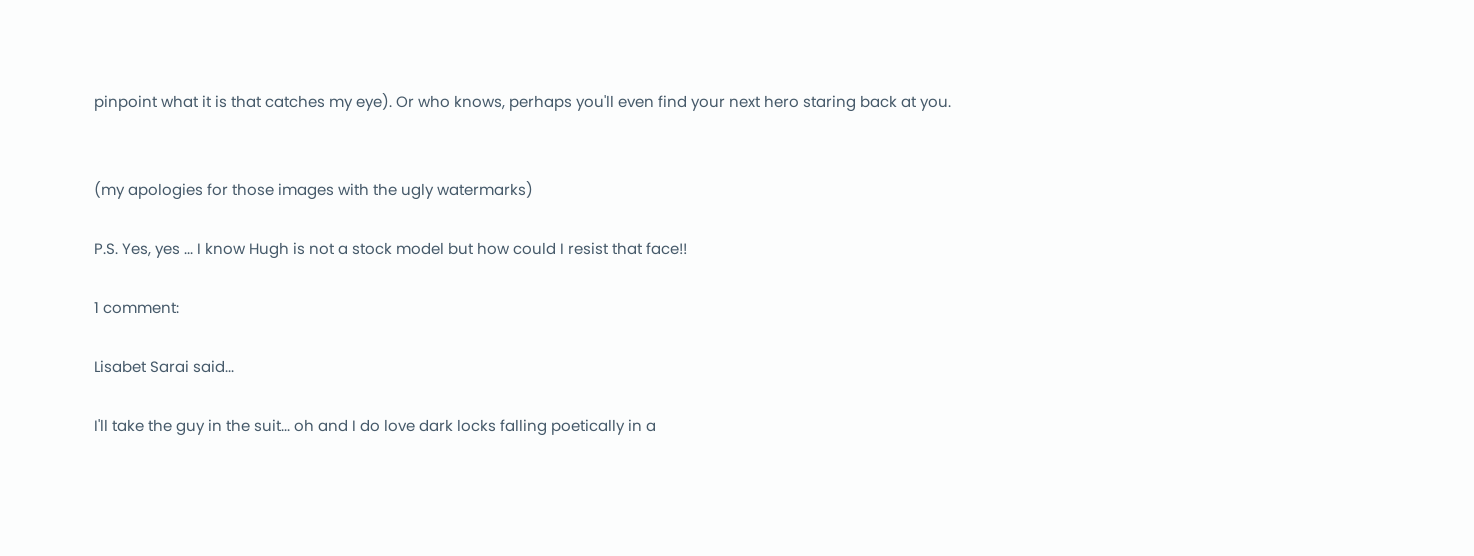pinpoint what it is that catches my eye). Or who knows, perhaps you'll even find your next hero staring back at you.


(my apologies for those images with the ugly watermarks)

P.S. Yes, yes ... I know Hugh is not a stock model but how could I resist that face!!

1 comment:

Lisabet Sarai said...

I'll take the guy in the suit... oh and I do love dark locks falling poetically in a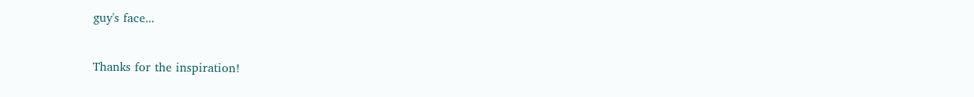guy's face...

Thanks for the inspiration!